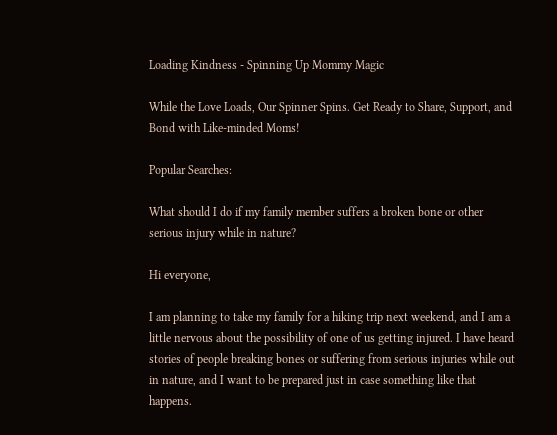Loading Kindness - Spinning Up Mommy Magic

While the Love Loads, Our Spinner Spins. Get Ready to Share, Support, and Bond with Like-minded Moms!

Popular Searches:

What should I do if my family member suffers a broken bone or other serious injury while in nature?

Hi everyone,

I am planning to take my family for a hiking trip next weekend, and I am a little nervous about the possibility of one of us getting injured. I have heard stories of people breaking bones or suffering from serious injuries while out in nature, and I want to be prepared just in case something like that happens.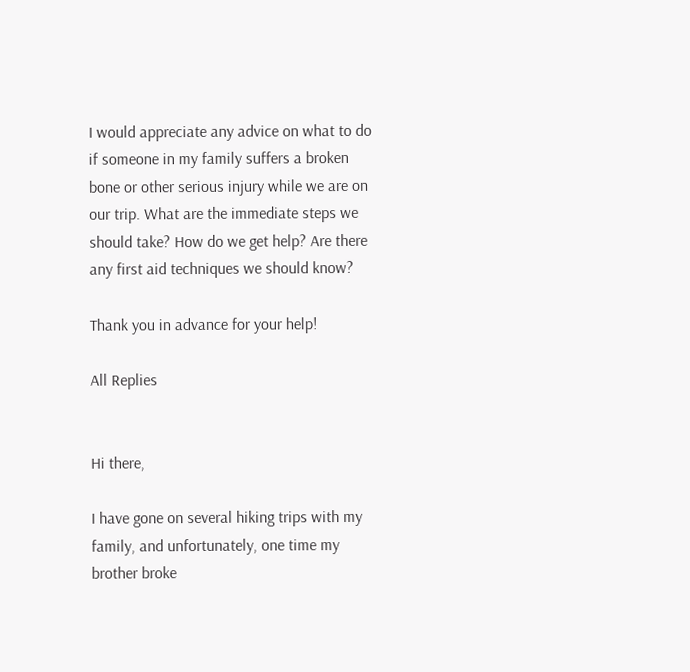I would appreciate any advice on what to do if someone in my family suffers a broken bone or other serious injury while we are on our trip. What are the immediate steps we should take? How do we get help? Are there any first aid techniques we should know?

Thank you in advance for your help!

All Replies


Hi there,

I have gone on several hiking trips with my family, and unfortunately, one time my brother broke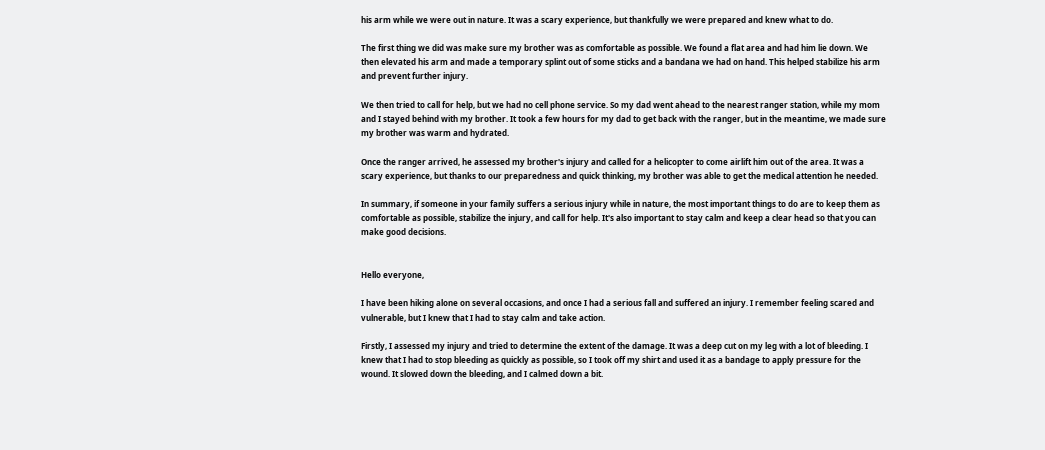his arm while we were out in nature. It was a scary experience, but thankfully we were prepared and knew what to do.

The first thing we did was make sure my brother was as comfortable as possible. We found a flat area and had him lie down. We then elevated his arm and made a temporary splint out of some sticks and a bandana we had on hand. This helped stabilize his arm and prevent further injury.

We then tried to call for help, but we had no cell phone service. So my dad went ahead to the nearest ranger station, while my mom and I stayed behind with my brother. It took a few hours for my dad to get back with the ranger, but in the meantime, we made sure my brother was warm and hydrated.

Once the ranger arrived, he assessed my brother's injury and called for a helicopter to come airlift him out of the area. It was a scary experience, but thanks to our preparedness and quick thinking, my brother was able to get the medical attention he needed.

In summary, if someone in your family suffers a serious injury while in nature, the most important things to do are to keep them as comfortable as possible, stabilize the injury, and call for help. It's also important to stay calm and keep a clear head so that you can make good decisions.


Hello everyone,

I have been hiking alone on several occasions, and once I had a serious fall and suffered an injury. I remember feeling scared and vulnerable, but I knew that I had to stay calm and take action.

Firstly, I assessed my injury and tried to determine the extent of the damage. It was a deep cut on my leg with a lot of bleeding. I knew that I had to stop bleeding as quickly as possible, so I took off my shirt and used it as a bandage to apply pressure for the wound. It slowed down the bleeding, and I calmed down a bit.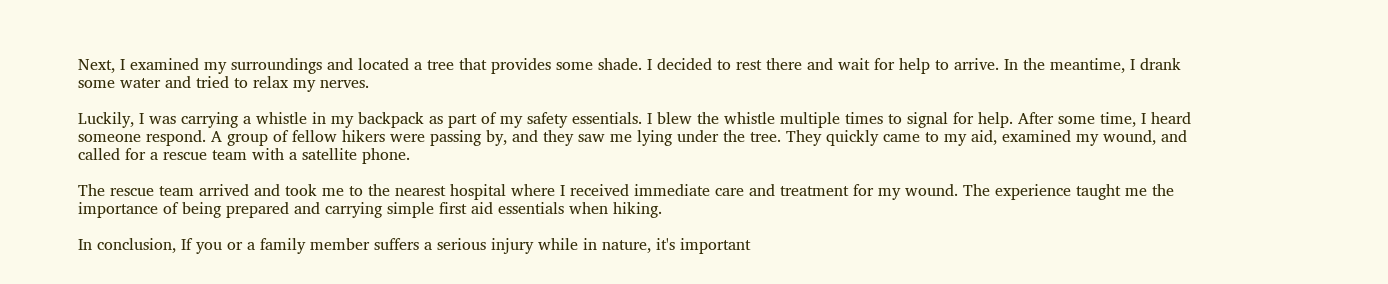Next, I examined my surroundings and located a tree that provides some shade. I decided to rest there and wait for help to arrive. In the meantime, I drank some water and tried to relax my nerves.

Luckily, I was carrying a whistle in my backpack as part of my safety essentials. I blew the whistle multiple times to signal for help. After some time, I heard someone respond. A group of fellow hikers were passing by, and they saw me lying under the tree. They quickly came to my aid, examined my wound, and called for a rescue team with a satellite phone.

The rescue team arrived and took me to the nearest hospital where I received immediate care and treatment for my wound. The experience taught me the importance of being prepared and carrying simple first aid essentials when hiking.

In conclusion, If you or a family member suffers a serious injury while in nature, it's important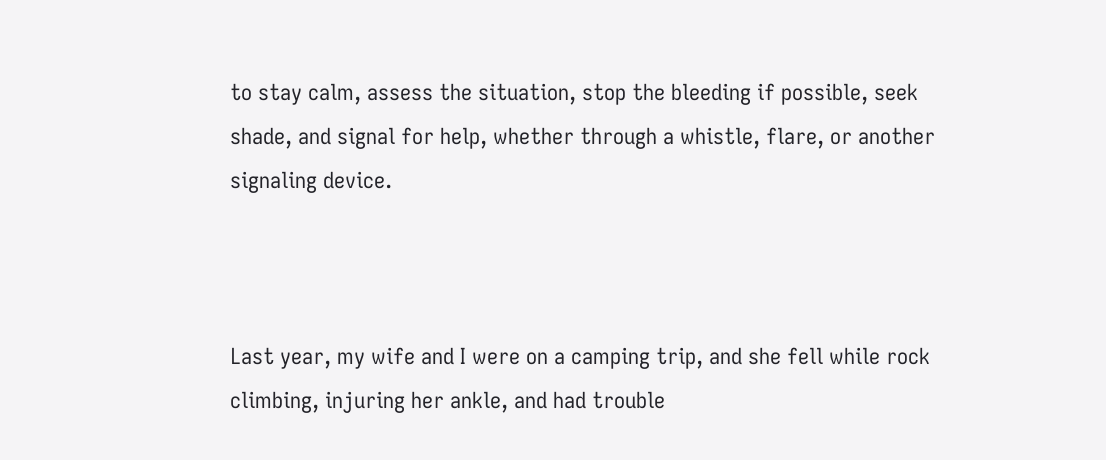to stay calm, assess the situation, stop the bleeding if possible, seek shade, and signal for help, whether through a whistle, flare, or another signaling device.



Last year, my wife and I were on a camping trip, and she fell while rock climbing, injuring her ankle, and had trouble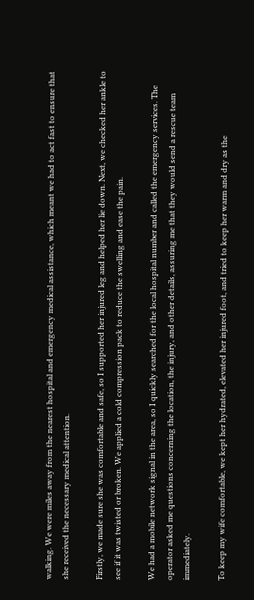walking. We were miles away from the nearest hospital and emergency medical assistance, which meant we had to act fast to ensure that she received the necessary medical attention.

Firstly, we made sure she was comfortable and safe, so I supported her injured leg and helped her lie down. Next, we checked her ankle to see if it was twisted or broken. We applied a cold compression pack to reduce the swelling and ease the pain.

We had a mobile network signal in the area, so I quickly searched for the local hospital number and called the emergency services. The operator asked me questions concerning the location, the injury, and other details, assuring me that they would send a rescue team immediately.

To keep my wife comfortable, we kept her hydrated, elevated her injured foot, and tried to keep her warm and dry as the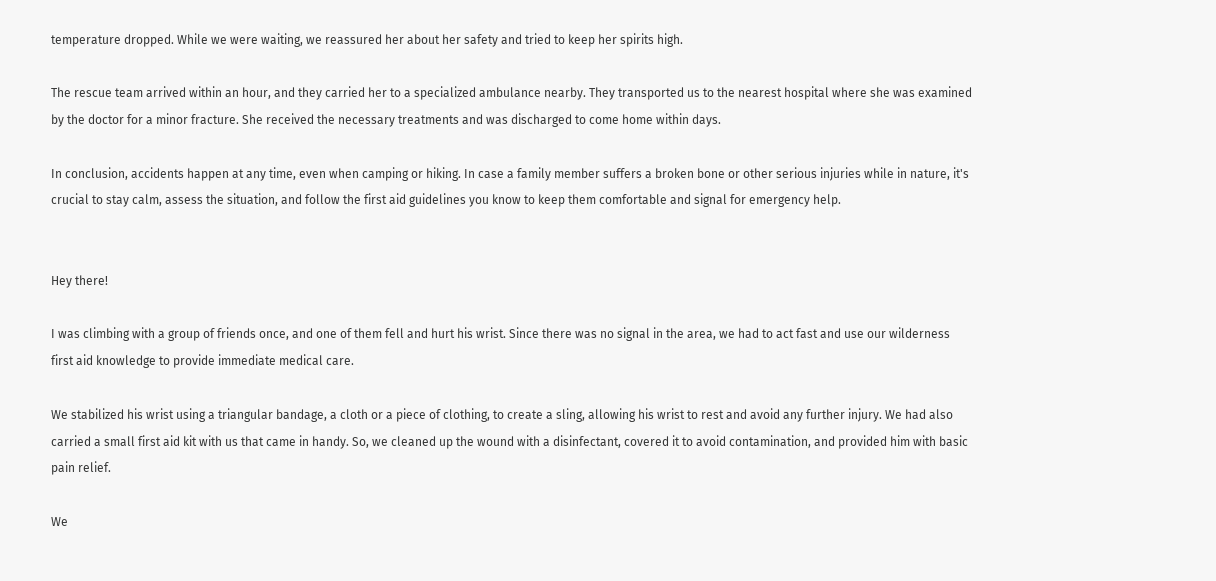temperature dropped. While we were waiting, we reassured her about her safety and tried to keep her spirits high.

The rescue team arrived within an hour, and they carried her to a specialized ambulance nearby. They transported us to the nearest hospital where she was examined by the doctor for a minor fracture. She received the necessary treatments and was discharged to come home within days.

In conclusion, accidents happen at any time, even when camping or hiking. In case a family member suffers a broken bone or other serious injuries while in nature, it's crucial to stay calm, assess the situation, and follow the first aid guidelines you know to keep them comfortable and signal for emergency help.


Hey there!

I was climbing with a group of friends once, and one of them fell and hurt his wrist. Since there was no signal in the area, we had to act fast and use our wilderness first aid knowledge to provide immediate medical care.

We stabilized his wrist using a triangular bandage, a cloth or a piece of clothing, to create a sling, allowing his wrist to rest and avoid any further injury. We had also carried a small first aid kit with us that came in handy. So, we cleaned up the wound with a disinfectant, covered it to avoid contamination, and provided him with basic pain relief.

We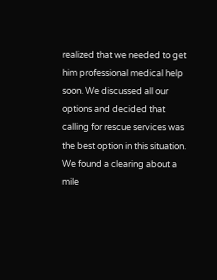realized that we needed to get him professional medical help soon. We discussed all our options and decided that calling for rescue services was the best option in this situation. We found a clearing about a mile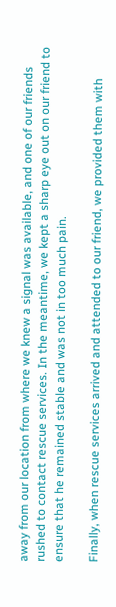away from our location from where we knew a signal was available, and one of our friends rushed to contact rescue services. In the meantime, we kept a sharp eye out on our friend to ensure that he remained stable and was not in too much pain.

Finally, when rescue services arrived and attended to our friend, we provided them with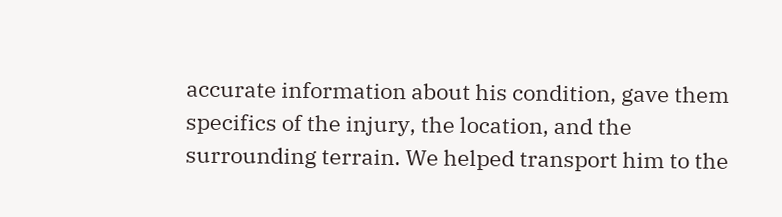accurate information about his condition, gave them specifics of the injury, the location, and the surrounding terrain. We helped transport him to the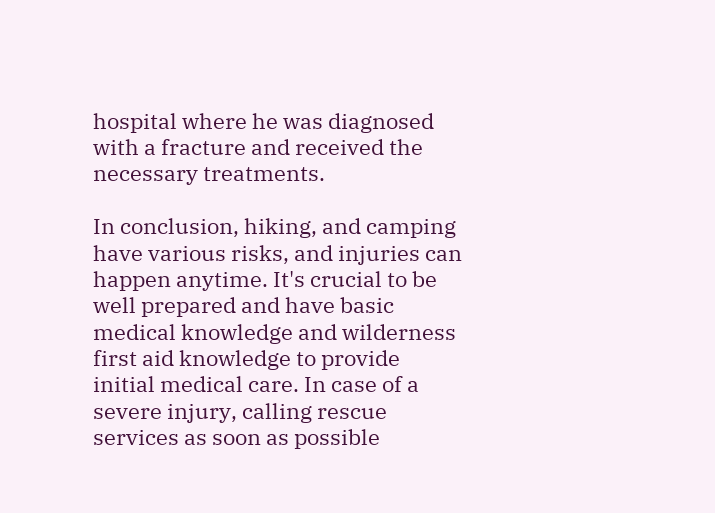hospital where he was diagnosed with a fracture and received the necessary treatments.

In conclusion, hiking, and camping have various risks, and injuries can happen anytime. It's crucial to be well prepared and have basic medical knowledge and wilderness first aid knowledge to provide initial medical care. In case of a severe injury, calling rescue services as soon as possible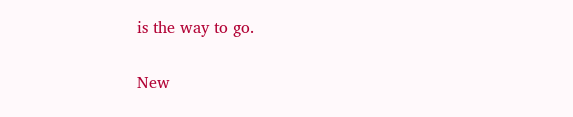is the way to go.

New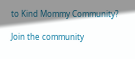to Kind Mommy Community?

Join the community